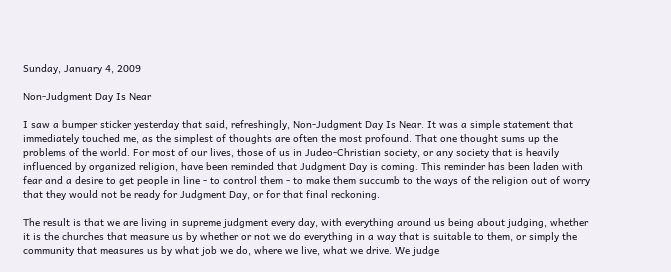Sunday, January 4, 2009

Non-Judgment Day Is Near

I saw a bumper sticker yesterday that said, refreshingly, Non-Judgment Day Is Near. It was a simple statement that immediately touched me, as the simplest of thoughts are often the most profound. That one thought sums up the problems of the world. For most of our lives, those of us in Judeo-Christian society, or any society that is heavily influenced by organized religion, have been reminded that Judgment Day is coming. This reminder has been laden with fear and a desire to get people in line - to control them - to make them succumb to the ways of the religion out of worry that they would not be ready for Judgment Day, or for that final reckoning.

The result is that we are living in supreme judgment every day, with everything around us being about judging, whether it is the churches that measure us by whether or not we do everything in a way that is suitable to them, or simply the community that measures us by what job we do, where we live, what we drive. We judge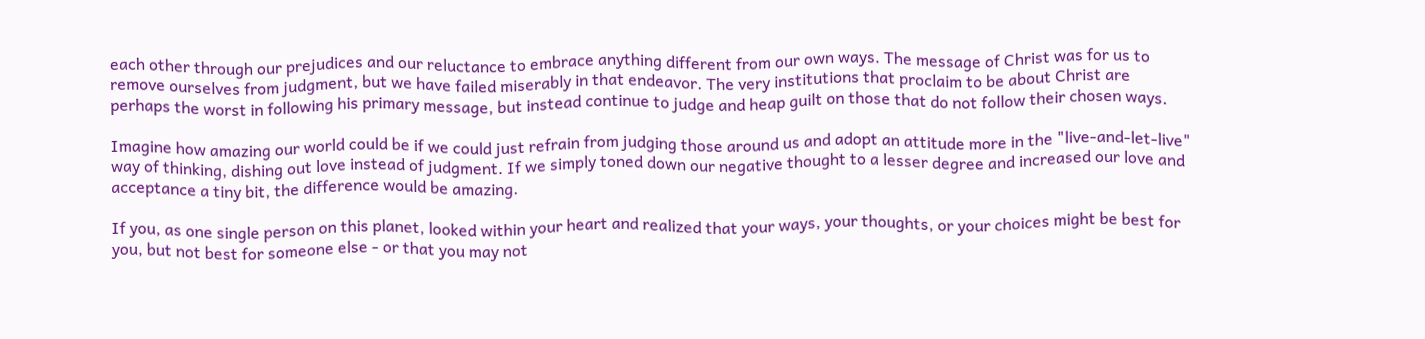each other through our prejudices and our reluctance to embrace anything different from our own ways. The message of Christ was for us to remove ourselves from judgment, but we have failed miserably in that endeavor. The very institutions that proclaim to be about Christ are perhaps the worst in following his primary message, but instead continue to judge and heap guilt on those that do not follow their chosen ways.

Imagine how amazing our world could be if we could just refrain from judging those around us and adopt an attitude more in the "live-and-let-live" way of thinking, dishing out love instead of judgment. If we simply toned down our negative thought to a lesser degree and increased our love and acceptance a tiny bit, the difference would be amazing.

If you, as one single person on this planet, looked within your heart and realized that your ways, your thoughts, or your choices might be best for you, but not best for someone else - or that you may not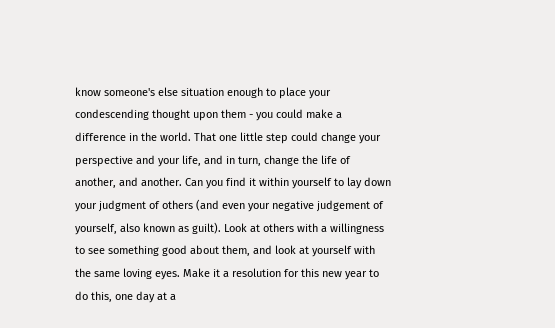know someone's else situation enough to place your condescending thought upon them - you could make a difference in the world. That one little step could change your perspective and your life, and in turn, change the life of another, and another. Can you find it within yourself to lay down your judgment of others (and even your negative judgement of yourself, also known as guilt). Look at others with a willingness to see something good about them, and look at yourself with the same loving eyes. Make it a resolution for this new year to do this, one day at a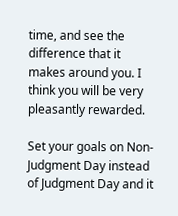time, and see the difference that it makes around you. I think you will be very pleasantly rewarded.

Set your goals on Non-Judgment Day instead of Judgment Day and it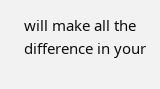will make all the difference in your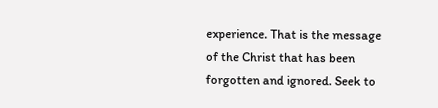experience. That is the message of the Christ that has been forgotten and ignored. Seek to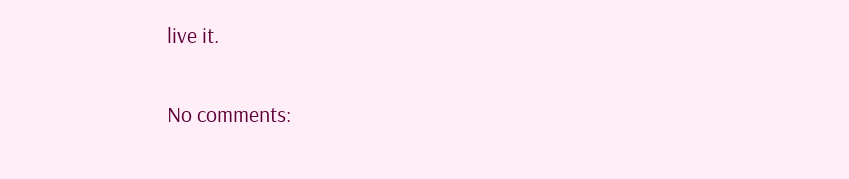live it.

No comments: